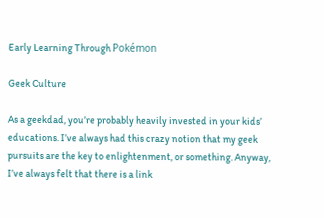Early Learning Through Pokémon

Geek Culture

As a geekdad, you’re probably heavily invested in your kids’ educations. I’ve always had this crazy notion that my geek pursuits are the key to enlightenment, or something. Anyway, I’ve always felt that there is a link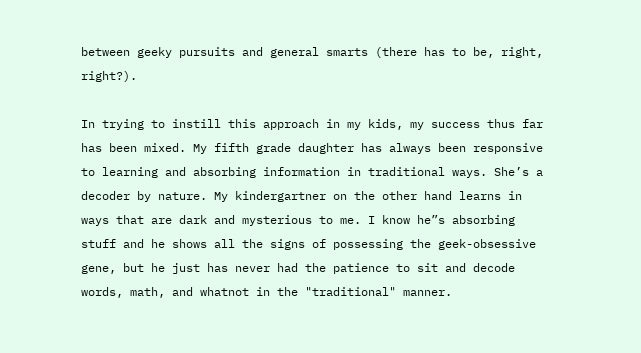between geeky pursuits and general smarts (there has to be, right, right?).

In trying to instill this approach in my kids, my success thus far has been mixed. My fifth grade daughter has always been responsive to learning and absorbing information in traditional ways. She’s a decoder by nature. My kindergartner on the other hand learns in ways that are dark and mysterious to me. I know he”s absorbing stuff and he shows all the signs of possessing the geek-obsessive gene, but he just has never had the patience to sit and decode words, math, and whatnot in the "traditional" manner.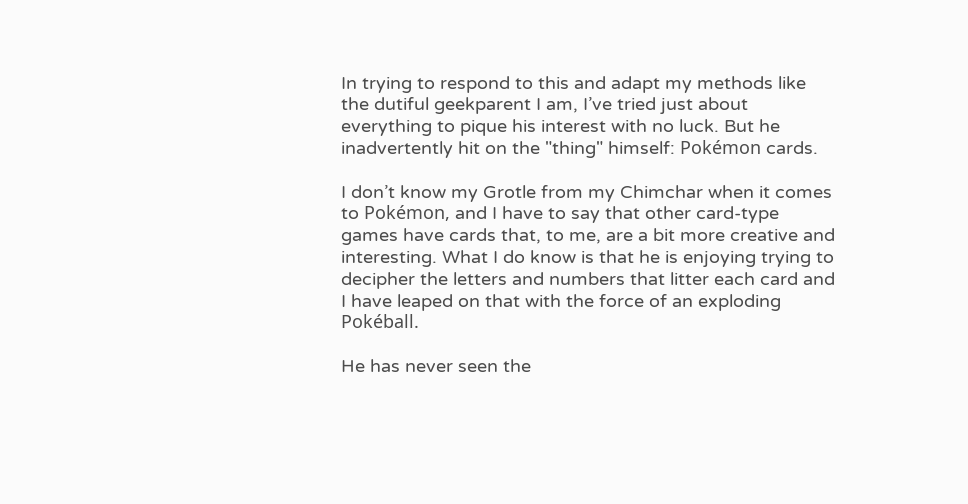In trying to respond to this and adapt my methods like the dutiful geekparent I am, I’ve tried just about everything to pique his interest with no luck. But he inadvertently hit on the "thing" himself: Pokémon cards.

I don’t know my Grotle from my Chimchar when it comes to Pokémon, and I have to say that other card-type games have cards that, to me, are a bit more creative and interesting. What I do know is that he is enjoying trying to decipher the letters and numbers that litter each card and I have leaped on that with the force of an exploding Pokéball.

He has never seen the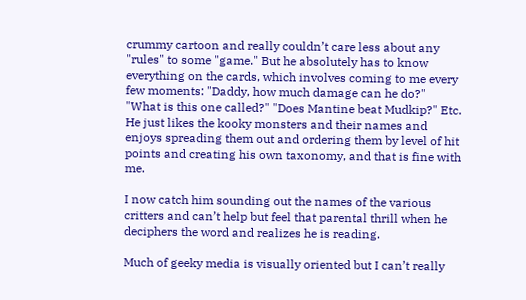crummy cartoon and really couldn’t care less about any "rules" to some "game." But he absolutely has to know everything on the cards, which involves coming to me every few moments: "Daddy, how much damage can he do?" "What is this one called?" "Does Mantine beat Mudkip?" Etc. He just likes the kooky monsters and their names and enjoys spreading them out and ordering them by level of hit points and creating his own taxonomy, and that is fine with me.

I now catch him sounding out the names of the various critters and can’t help but feel that parental thrill when he deciphers the word and realizes he is reading.

Much of geeky media is visually oriented but I can’t really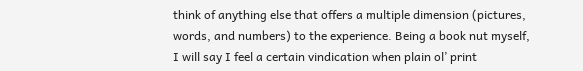think of anything else that offers a multiple dimension (pictures, words, and numbers) to the experience. Being a book nut myself, I will say I feel a certain vindication when plain ol’ print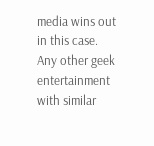media wins out in this case. Any other geek entertainment with similar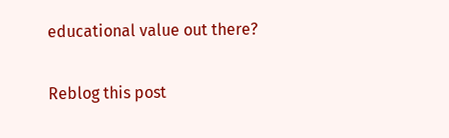educational value out there?

Reblog this post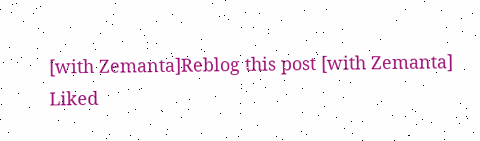[with Zemanta]Reblog this post [with Zemanta]
Liked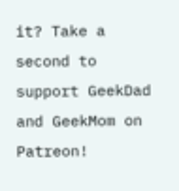it? Take a second to support GeekDad and GeekMom on Patreon!